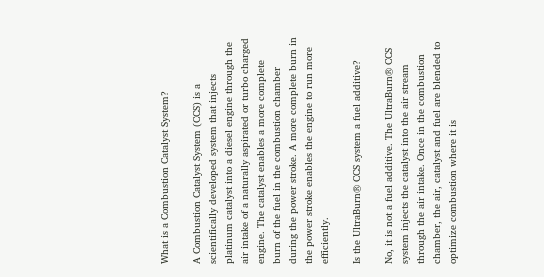What is a Combustion Catalyst System?

A Combustion Catalyst System (CCS) is a scientifically developed system that injects platinum catalyst into a diesel engine through the air intake of a naturally aspirated or turbo charged engine. The catalyst enables a more complete burn of the fuel in the combustion chamber during the power stroke. A more complete burn in the power stroke enables the engine to run more efficiently.

Is the UltraBurn® CCS system a fuel additive?

No, it is not a fuel additive. The UltraBurn® CCS system injects the catalyst into the air stream through the air intake. Once in the combustion chamber, the air, catalyst and fuel are blended to optimize combustion where it is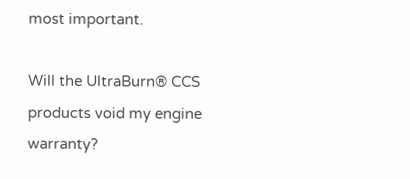most important.

Will the UltraBurn® CCS products void my engine warranty?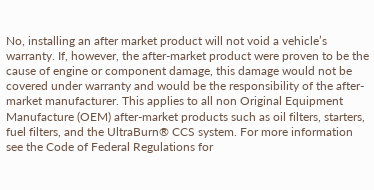No, installing an after market product will not void a vehicle’s warranty. If, however, the after-market product were proven to be the cause of engine or component damage, this damage would not be covered under warranty and would be the responsibility of the after-market manufacturer. This applies to all non Original Equipment Manufacture (OEM) after-market products such as oil filters, starters, fuel filters, and the UltraBurn® CCS system. For more information see the Code of Federal Regulations for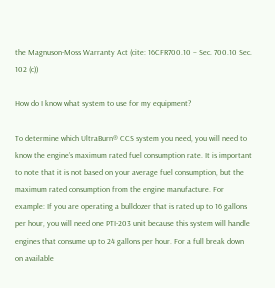the Magnuson-Moss Warranty Act (cite: 16CFR700.10 – Sec. 700.10 Sec. 102 (c))

How do I know what system to use for my equipment?

To determine which UltraBurn® CCS system you need, you will need to know the engine’s maximum rated fuel consumption rate. It is important to note that it is not based on your average fuel consumption, but the maximum rated consumption from the engine manufacture. For example: If you are operating a bulldozer that is rated up to 16 gallons per hour, you will need one PTI-203 unit because this system will handle engines that consume up to 24 gallons per hour. For a full break down on available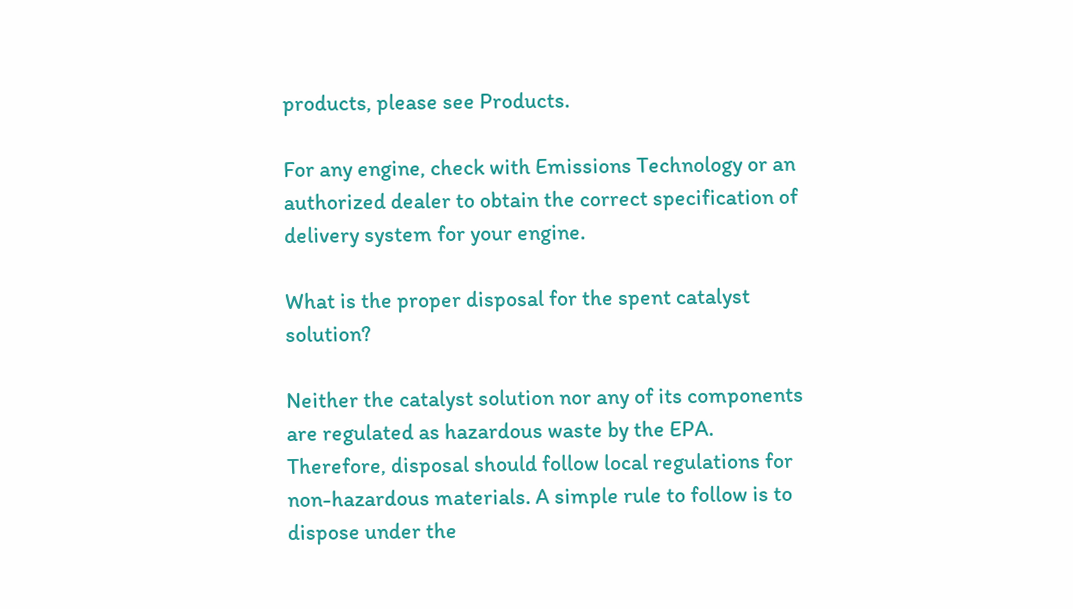products, please see Products.

For any engine, check with Emissions Technology or an authorized dealer to obtain the correct specification of delivery system for your engine.

What is the proper disposal for the spent catalyst solution?

Neither the catalyst solution nor any of its components are regulated as hazardous waste by the EPA. Therefore, disposal should follow local regulations for non-hazardous materials. A simple rule to follow is to dispose under the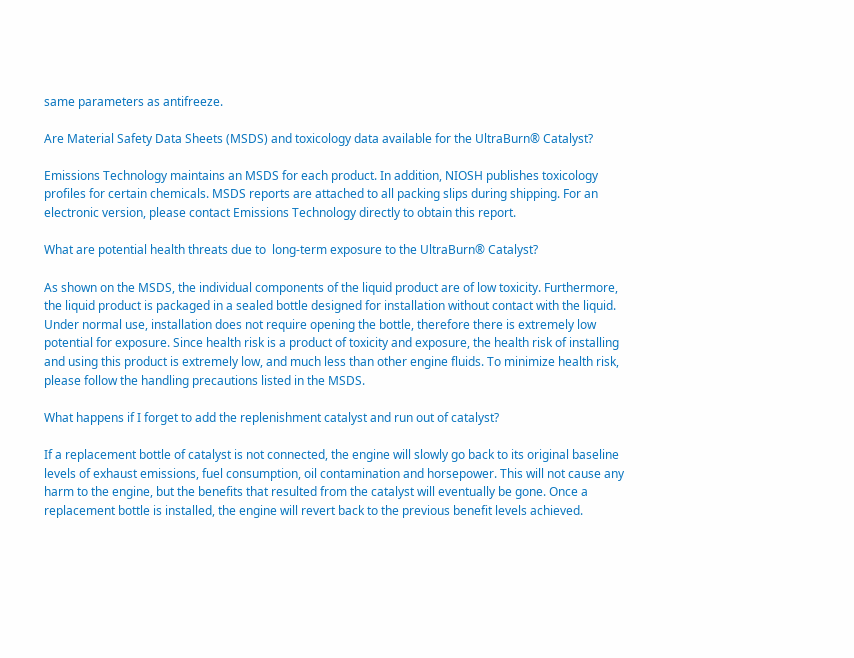same parameters as antifreeze.

Are Material Safety Data Sheets (MSDS) and toxicology data available for the UltraBurn® Catalyst?

Emissions Technology maintains an MSDS for each product. In addition, NIOSH publishes toxicology profiles for certain chemicals. MSDS reports are attached to all packing slips during shipping. For an electronic version, please contact Emissions Technology directly to obtain this report.

What are potential health threats due to  long-term exposure to the UltraBurn® Catalyst?

As shown on the MSDS, the individual components of the liquid product are of low toxicity. Furthermore, the liquid product is packaged in a sealed bottle designed for installation without contact with the liquid. Under normal use, installation does not require opening the bottle, therefore there is extremely low potential for exposure. Since health risk is a product of toxicity and exposure, the health risk of installing and using this product is extremely low, and much less than other engine fluids. To minimize health risk, please follow the handling precautions listed in the MSDS.

What happens if I forget to add the replenishment catalyst and run out of catalyst?

If a replacement bottle of catalyst is not connected, the engine will slowly go back to its original baseline levels of exhaust emissions, fuel consumption, oil contamination and horsepower. This will not cause any harm to the engine, but the benefits that resulted from the catalyst will eventually be gone. Once a replacement bottle is installed, the engine will revert back to the previous benefit levels achieved.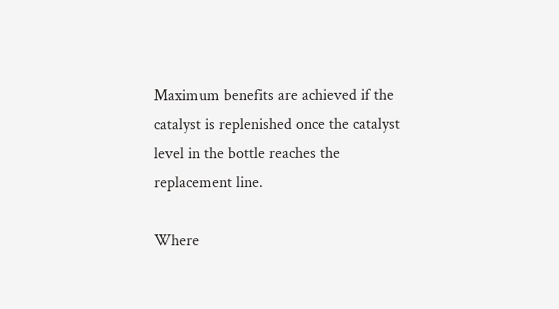Maximum benefits are achieved if the catalyst is replenished once the catalyst level in the bottle reaches the replacement line.

Where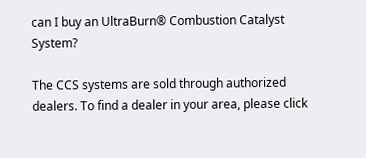can I buy an UltraBurn® Combustion Catalyst System?

The CCS systems are sold through authorized dealers. To find a dealer in your area, please click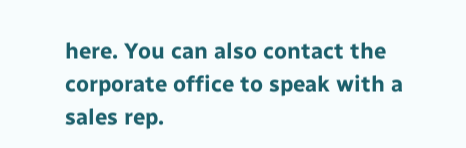here. You can also contact the corporate office to speak with a sales rep.